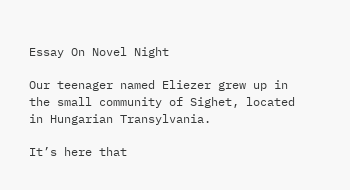Essay On Novel Night

Our teenager named Eliezer grew up in the small community of Sighet, located in Hungarian Transylvania.

It’s here that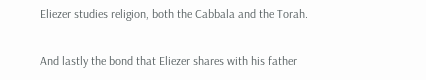Eliezer studies religion, both the Cabbala and the Torah.

And lastly the bond that Eliezer shares with his father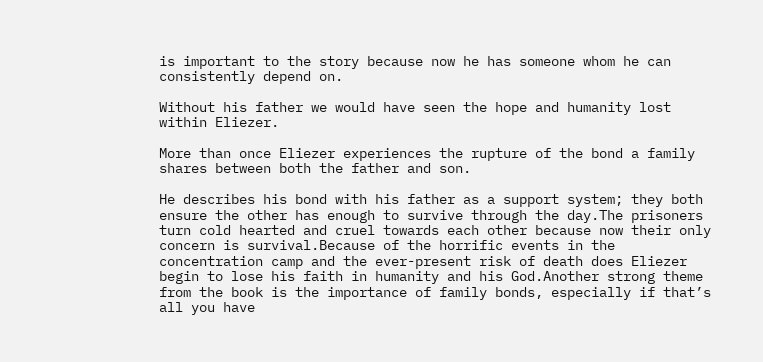is important to the story because now he has someone whom he can consistently depend on.

Without his father we would have seen the hope and humanity lost within Eliezer.

More than once Eliezer experiences the rupture of the bond a family shares between both the father and son.

He describes his bond with his father as a support system; they both ensure the other has enough to survive through the day.The prisoners turn cold hearted and cruel towards each other because now their only concern is survival.Because of the horrific events in the concentration camp and the ever-present risk of death does Eliezer begin to lose his faith in humanity and his God.Another strong theme from the book is the importance of family bonds, especially if that’s all you have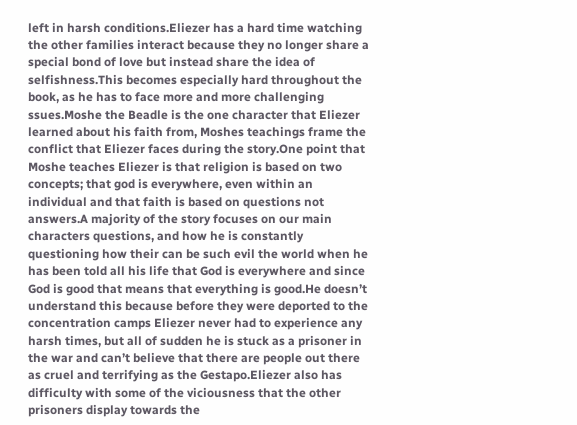left in harsh conditions.Eliezer has a hard time watching the other families interact because they no longer share a special bond of love but instead share the idea of selfishness.This becomes especially hard throughout the book, as he has to face more and more challenging ssues.Moshe the Beadle is the one character that Eliezer learned about his faith from, Moshes teachings frame the conflict that Eliezer faces during the story.One point that Moshe teaches Eliezer is that religion is based on two concepts; that god is everywhere, even within an individual and that faith is based on questions not answers.A majority of the story focuses on our main characters questions, and how he is constantly questioning how their can be such evil the world when he has been told all his life that God is everywhere and since God is good that means that everything is good.He doesn’t understand this because before they were deported to the concentration camps Eliezer never had to experience any harsh times, but all of sudden he is stuck as a prisoner in the war and can’t believe that there are people out there as cruel and terrifying as the Gestapo.Eliezer also has difficulty with some of the viciousness that the other prisoners display towards the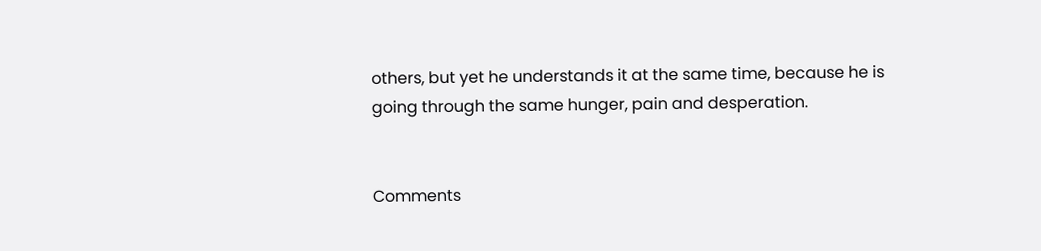others, but yet he understands it at the same time, because he is going through the same hunger, pain and desperation.


Comments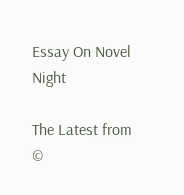Essay On Novel Night

The Latest from ©